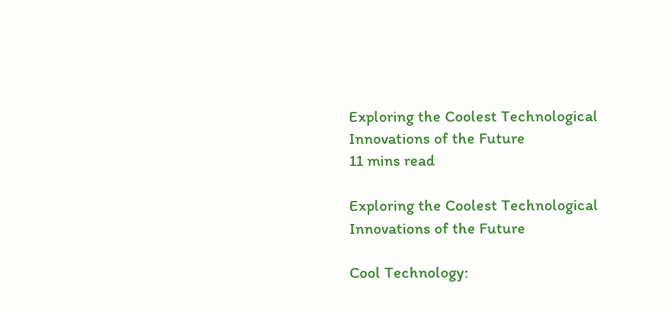Exploring the Coolest Technological Innovations of the Future
11 mins read

Exploring the Coolest Technological Innovations of the Future

Cool Technology: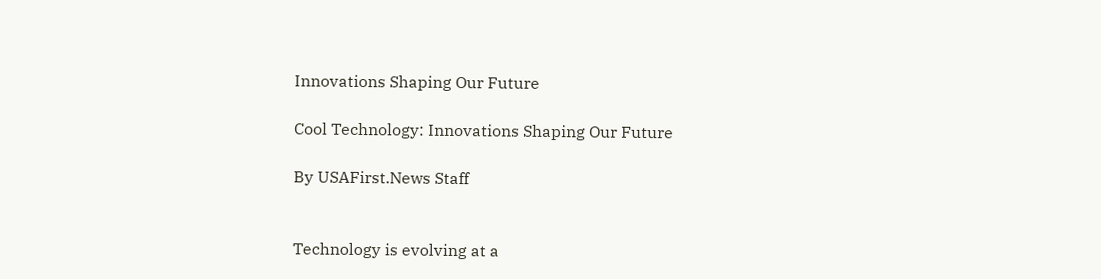Innovations Shaping Our Future

Cool Technology: Innovations Shaping Our Future

By USAFirst.News Staff


Technology is evolving at a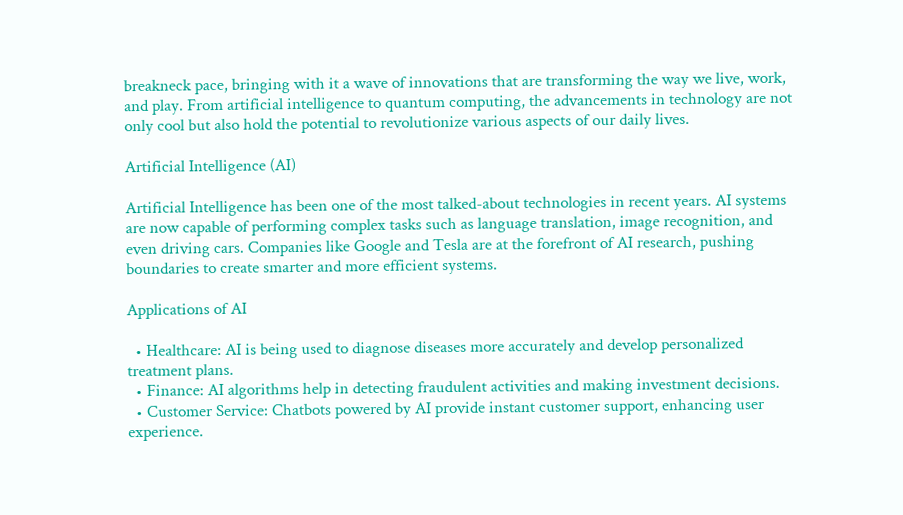breakneck pace, bringing with it a wave of innovations that are transforming the way we live, work, and play. From artificial intelligence to quantum computing, the advancements in technology are not only cool but also hold the potential to revolutionize various aspects of our daily lives.

Artificial Intelligence (AI)

Artificial Intelligence has been one of the most talked-about technologies in recent years. AI systems are now capable of performing complex tasks such as language translation, image recognition, and even driving cars. Companies like Google and Tesla are at the forefront of AI research, pushing boundaries to create smarter and more efficient systems.

Applications of AI

  • Healthcare: AI is being used to diagnose diseases more accurately and develop personalized treatment plans.
  • Finance: AI algorithms help in detecting fraudulent activities and making investment decisions.
  • Customer Service: Chatbots powered by AI provide instant customer support, enhancing user experience.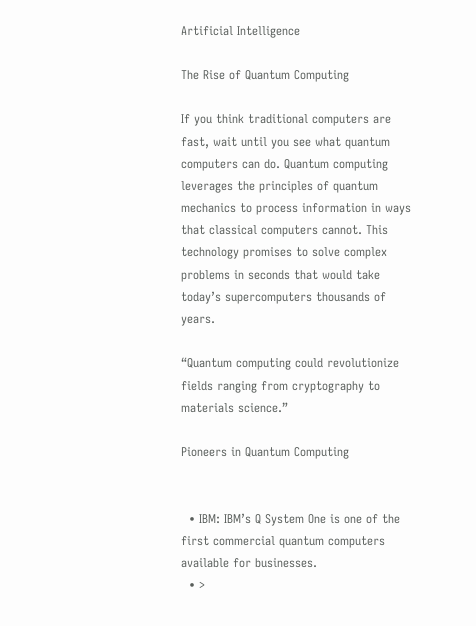Artificial Intelligence

The Rise of Quantum Computing

If you think traditional computers are fast, wait until you see what quantum computers can do. Quantum computing leverages the principles of quantum mechanics to process information in ways that classical computers cannot. This technology promises to solve complex problems in seconds that would take today’s supercomputers thousands of years.

“Quantum computing could revolutionize fields ranging from cryptography to materials science.”

Pioneers in Quantum Computing


  • IBM: IBM’s Q System One is one of the first commercial quantum computers available for businesses.
  • >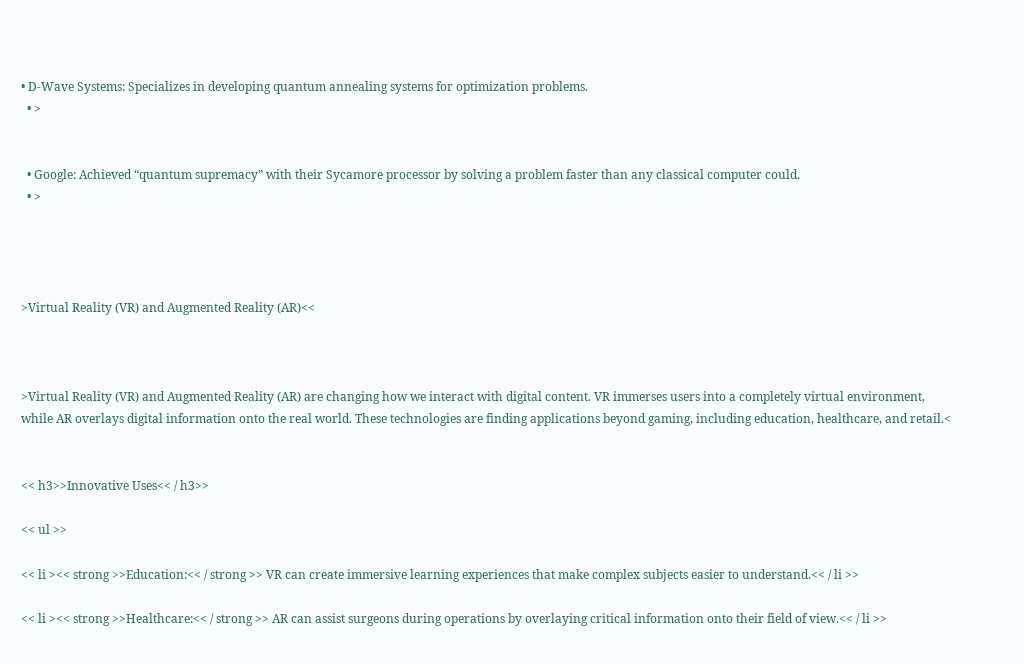• D-Wave Systems: Specializes in developing quantum annealing systems for optimization problems.
  • >


  • Google: Achieved “quantum supremacy” with their Sycamore processor by solving a problem faster than any classical computer could.
  • >




>Virtual Reality (VR) and Augmented Reality (AR)<<



>Virtual Reality (VR) and Augmented Reality (AR) are changing how we interact with digital content. VR immerses users into a completely virtual environment, while AR overlays digital information onto the real world. These technologies are finding applications beyond gaming, including education, healthcare, and retail.<


<< h3>>Innovative Uses<< / h3>>

<< ul >>

<< li ><< strong >>Education:<< / strong >> VR can create immersive learning experiences that make complex subjects easier to understand.<< / li >>

<< li ><< strong >>Healthcare:<< / strong >> AR can assist surgeons during operations by overlaying critical information onto their field of view.<< / li >>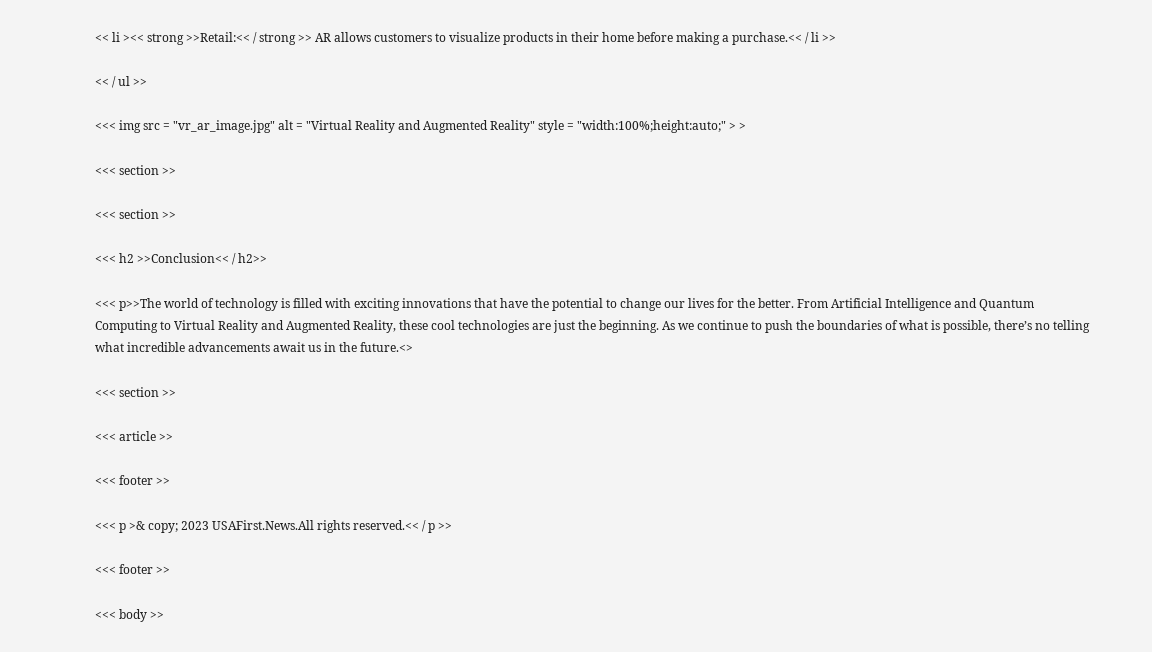<< li ><< strong >>Retail:<< / strong >> AR allows customers to visualize products in their home before making a purchase.<< / li >>

<< / ul >>

<<< img src = "vr_ar_image.jpg" alt = "Virtual Reality and Augmented Reality" style = "width:100%;height:auto;" > >

<<< section >>

<<< section >>

<<< h2 >>Conclusion<< / h2>>

<<< p>>The world of technology is filled with exciting innovations that have the potential to change our lives for the better. From Artificial Intelligence and Quantum Computing to Virtual Reality and Augmented Reality, these cool technologies are just the beginning. As we continue to push the boundaries of what is possible, there’s no telling what incredible advancements await us in the future.<>

<<< section >>

<<< article >>

<<< footer >>

<<< p >& copy; 2023 USAFirst.News.All rights reserved.<< / p >>

<<< footer >>

<<< body >>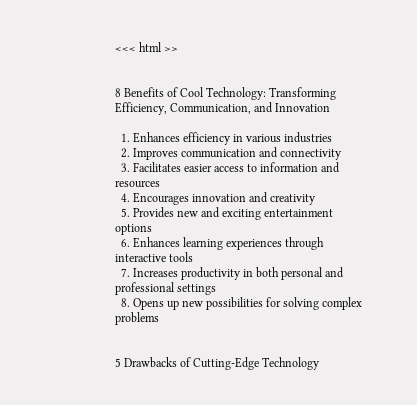<<< html >>


8 Benefits of Cool Technology: Transforming Efficiency, Communication, and Innovation

  1. Enhances efficiency in various industries
  2. Improves communication and connectivity
  3. Facilitates easier access to information and resources
  4. Encourages innovation and creativity
  5. Provides new and exciting entertainment options
  6. Enhances learning experiences through interactive tools
  7. Increases productivity in both personal and professional settings
  8. Opens up new possibilities for solving complex problems


5 Drawbacks of Cutting-Edge Technology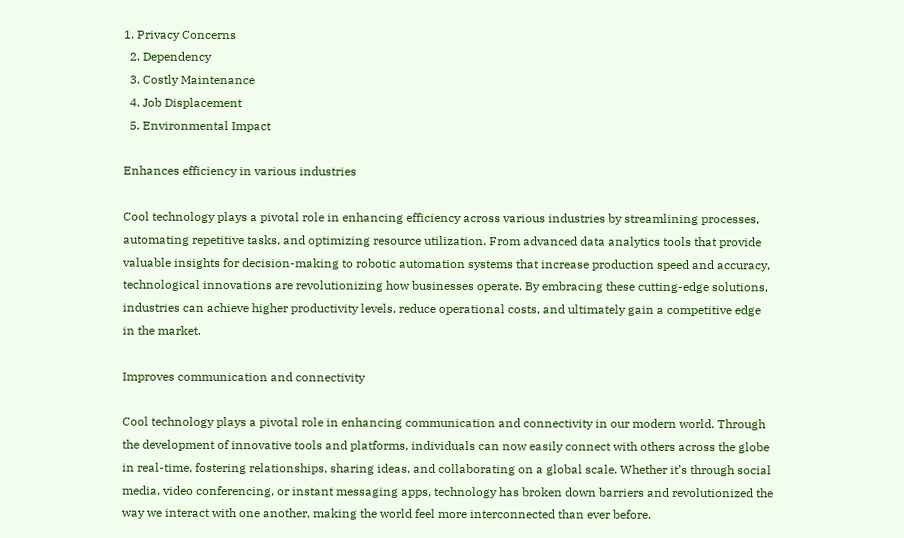1. Privacy Concerns
  2. Dependency
  3. Costly Maintenance
  4. Job Displacement
  5. Environmental Impact

Enhances efficiency in various industries

Cool technology plays a pivotal role in enhancing efficiency across various industries by streamlining processes, automating repetitive tasks, and optimizing resource utilization. From advanced data analytics tools that provide valuable insights for decision-making to robotic automation systems that increase production speed and accuracy, technological innovations are revolutionizing how businesses operate. By embracing these cutting-edge solutions, industries can achieve higher productivity levels, reduce operational costs, and ultimately gain a competitive edge in the market.

Improves communication and connectivity

Cool technology plays a pivotal role in enhancing communication and connectivity in our modern world. Through the development of innovative tools and platforms, individuals can now easily connect with others across the globe in real-time, fostering relationships, sharing ideas, and collaborating on a global scale. Whether it’s through social media, video conferencing, or instant messaging apps, technology has broken down barriers and revolutionized the way we interact with one another, making the world feel more interconnected than ever before.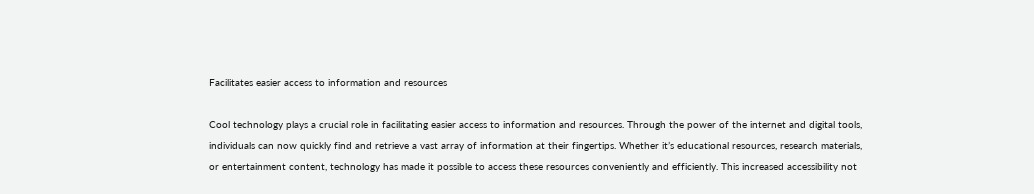Facilitates easier access to information and resources

Cool technology plays a crucial role in facilitating easier access to information and resources. Through the power of the internet and digital tools, individuals can now quickly find and retrieve a vast array of information at their fingertips. Whether it’s educational resources, research materials, or entertainment content, technology has made it possible to access these resources conveniently and efficiently. This increased accessibility not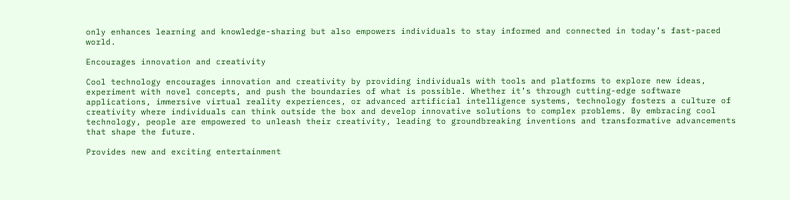only enhances learning and knowledge-sharing but also empowers individuals to stay informed and connected in today’s fast-paced world.

Encourages innovation and creativity

Cool technology encourages innovation and creativity by providing individuals with tools and platforms to explore new ideas, experiment with novel concepts, and push the boundaries of what is possible. Whether it’s through cutting-edge software applications, immersive virtual reality experiences, or advanced artificial intelligence systems, technology fosters a culture of creativity where individuals can think outside the box and develop innovative solutions to complex problems. By embracing cool technology, people are empowered to unleash their creativity, leading to groundbreaking inventions and transformative advancements that shape the future.

Provides new and exciting entertainment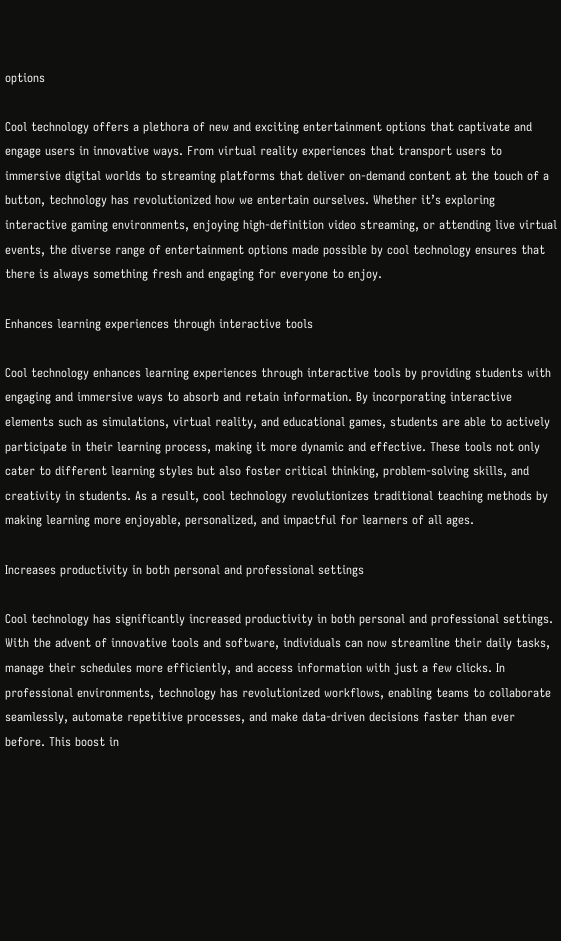options

Cool technology offers a plethora of new and exciting entertainment options that captivate and engage users in innovative ways. From virtual reality experiences that transport users to immersive digital worlds to streaming platforms that deliver on-demand content at the touch of a button, technology has revolutionized how we entertain ourselves. Whether it’s exploring interactive gaming environments, enjoying high-definition video streaming, or attending live virtual events, the diverse range of entertainment options made possible by cool technology ensures that there is always something fresh and engaging for everyone to enjoy.

Enhances learning experiences through interactive tools

Cool technology enhances learning experiences through interactive tools by providing students with engaging and immersive ways to absorb and retain information. By incorporating interactive elements such as simulations, virtual reality, and educational games, students are able to actively participate in their learning process, making it more dynamic and effective. These tools not only cater to different learning styles but also foster critical thinking, problem-solving skills, and creativity in students. As a result, cool technology revolutionizes traditional teaching methods by making learning more enjoyable, personalized, and impactful for learners of all ages.

Increases productivity in both personal and professional settings

Cool technology has significantly increased productivity in both personal and professional settings. With the advent of innovative tools and software, individuals can now streamline their daily tasks, manage their schedules more efficiently, and access information with just a few clicks. In professional environments, technology has revolutionized workflows, enabling teams to collaborate seamlessly, automate repetitive processes, and make data-driven decisions faster than ever before. This boost in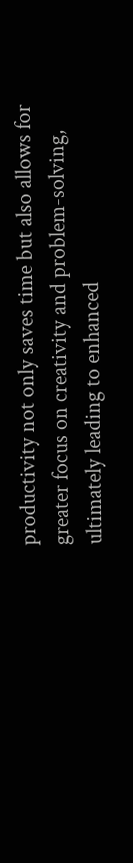productivity not only saves time but also allows for greater focus on creativity and problem-solving, ultimately leading to enhanced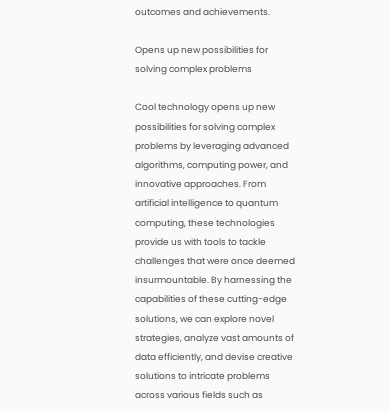outcomes and achievements.

Opens up new possibilities for solving complex problems

Cool technology opens up new possibilities for solving complex problems by leveraging advanced algorithms, computing power, and innovative approaches. From artificial intelligence to quantum computing, these technologies provide us with tools to tackle challenges that were once deemed insurmountable. By harnessing the capabilities of these cutting-edge solutions, we can explore novel strategies, analyze vast amounts of data efficiently, and devise creative solutions to intricate problems across various fields such as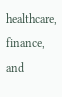healthcare, finance, and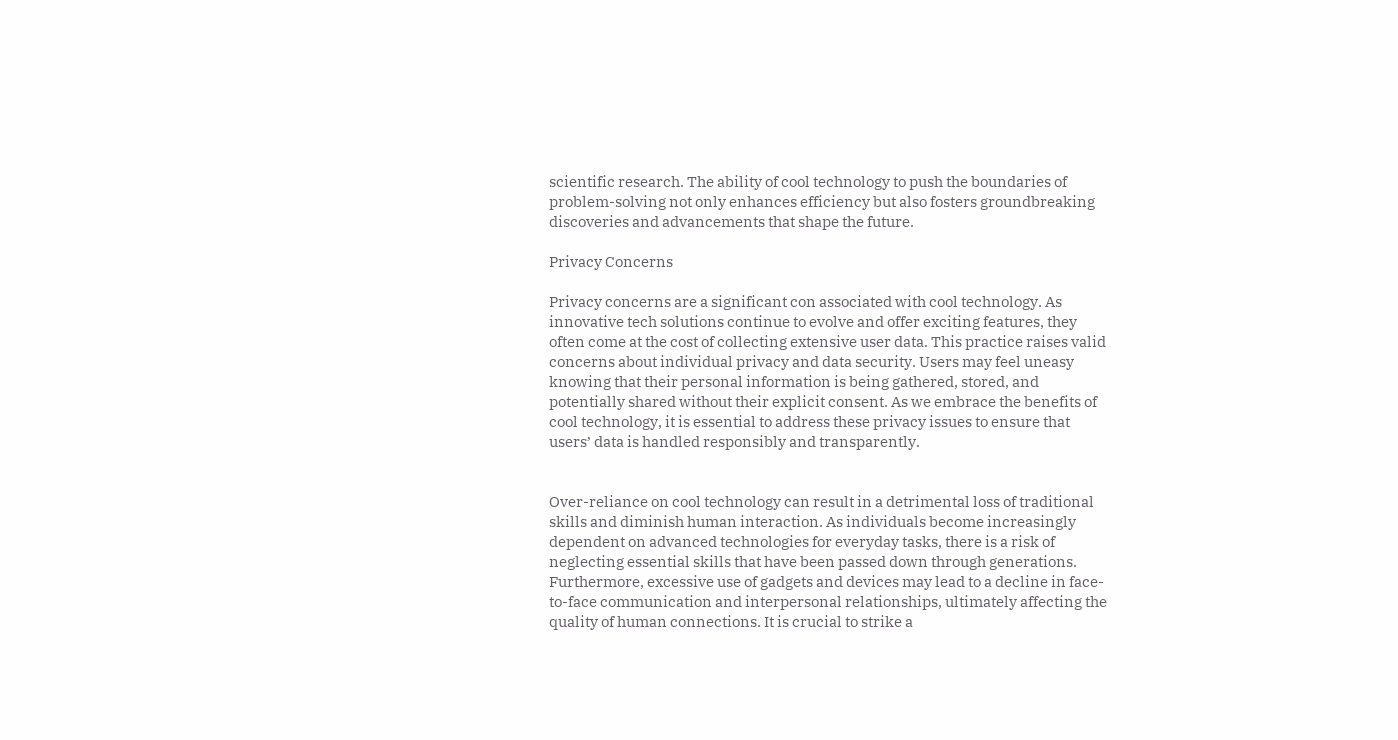scientific research. The ability of cool technology to push the boundaries of problem-solving not only enhances efficiency but also fosters groundbreaking discoveries and advancements that shape the future.

Privacy Concerns

Privacy concerns are a significant con associated with cool technology. As innovative tech solutions continue to evolve and offer exciting features, they often come at the cost of collecting extensive user data. This practice raises valid concerns about individual privacy and data security. Users may feel uneasy knowing that their personal information is being gathered, stored, and potentially shared without their explicit consent. As we embrace the benefits of cool technology, it is essential to address these privacy issues to ensure that users’ data is handled responsibly and transparently.


Over-reliance on cool technology can result in a detrimental loss of traditional skills and diminish human interaction. As individuals become increasingly dependent on advanced technologies for everyday tasks, there is a risk of neglecting essential skills that have been passed down through generations. Furthermore, excessive use of gadgets and devices may lead to a decline in face-to-face communication and interpersonal relationships, ultimately affecting the quality of human connections. It is crucial to strike a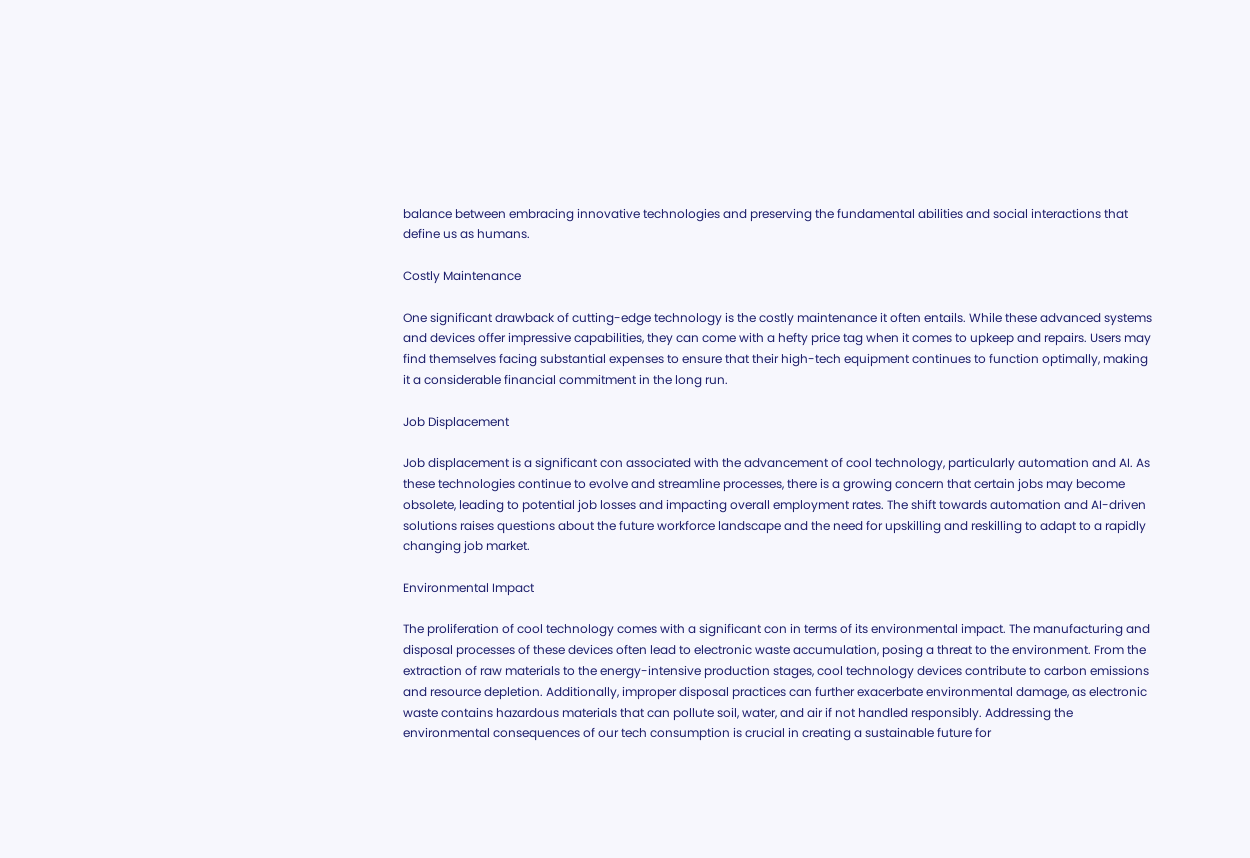balance between embracing innovative technologies and preserving the fundamental abilities and social interactions that define us as humans.

Costly Maintenance

One significant drawback of cutting-edge technology is the costly maintenance it often entails. While these advanced systems and devices offer impressive capabilities, they can come with a hefty price tag when it comes to upkeep and repairs. Users may find themselves facing substantial expenses to ensure that their high-tech equipment continues to function optimally, making it a considerable financial commitment in the long run.

Job Displacement

Job displacement is a significant con associated with the advancement of cool technology, particularly automation and AI. As these technologies continue to evolve and streamline processes, there is a growing concern that certain jobs may become obsolete, leading to potential job losses and impacting overall employment rates. The shift towards automation and AI-driven solutions raises questions about the future workforce landscape and the need for upskilling and reskilling to adapt to a rapidly changing job market.

Environmental Impact

The proliferation of cool technology comes with a significant con in terms of its environmental impact. The manufacturing and disposal processes of these devices often lead to electronic waste accumulation, posing a threat to the environment. From the extraction of raw materials to the energy-intensive production stages, cool technology devices contribute to carbon emissions and resource depletion. Additionally, improper disposal practices can further exacerbate environmental damage, as electronic waste contains hazardous materials that can pollute soil, water, and air if not handled responsibly. Addressing the environmental consequences of our tech consumption is crucial in creating a sustainable future for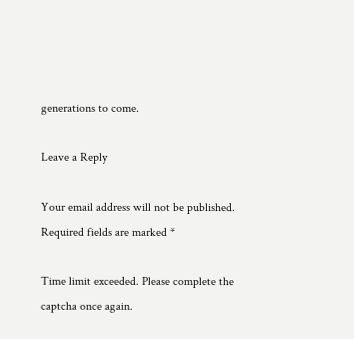generations to come.

Leave a Reply

Your email address will not be published. Required fields are marked *

Time limit exceeded. Please complete the captcha once again.